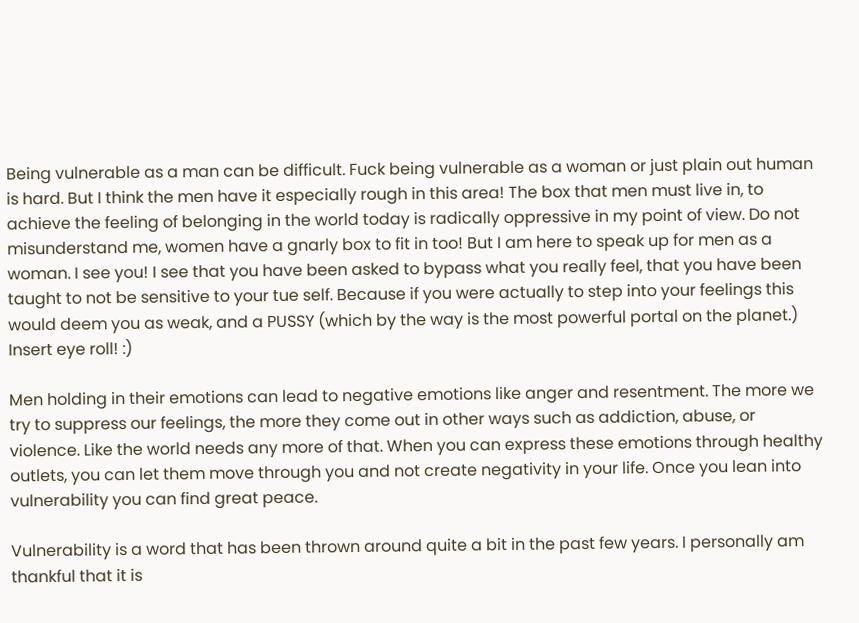Being vulnerable as a man can be difficult. Fuck being vulnerable as a woman or just plain out human is hard. But I think the men have it especially rough in this area! The box that men must live in, to achieve the feeling of belonging in the world today is radically oppressive in my point of view. Do not misunderstand me, women have a gnarly box to fit in too! But I am here to speak up for men as a woman. I see you! I see that you have been asked to bypass what you really feel, that you have been taught to not be sensitive to your tue self. Because if you were actually to step into your feelings this would deem you as weak, and a PUSSY (which by the way is the most powerful portal on the planet.) Insert eye roll! :)

Men holding in their emotions can lead to negative emotions like anger and resentment. The more we try to suppress our feelings, the more they come out in other ways such as addiction, abuse, or violence. Like the world needs any more of that. When you can express these emotions through healthy outlets, you can let them move through you and not create negativity in your life. Once you lean into vulnerability you can find great peace.

Vulnerability is a word that has been thrown around quite a bit in the past few years. I personally am thankful that it is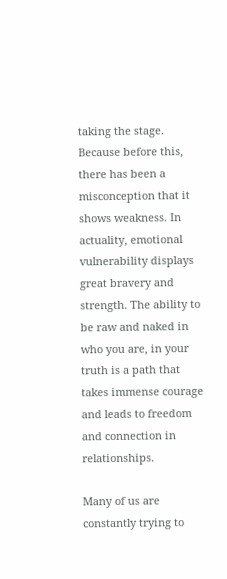taking the stage. Because before this, there has been a misconception that it shows weakness. In actuality, emotional vulnerability displays great bravery and strength. The ability to be raw and naked in who you are, in your truth is a path that takes immense courage and leads to freedom and connection in relationships.

Many of us are constantly trying to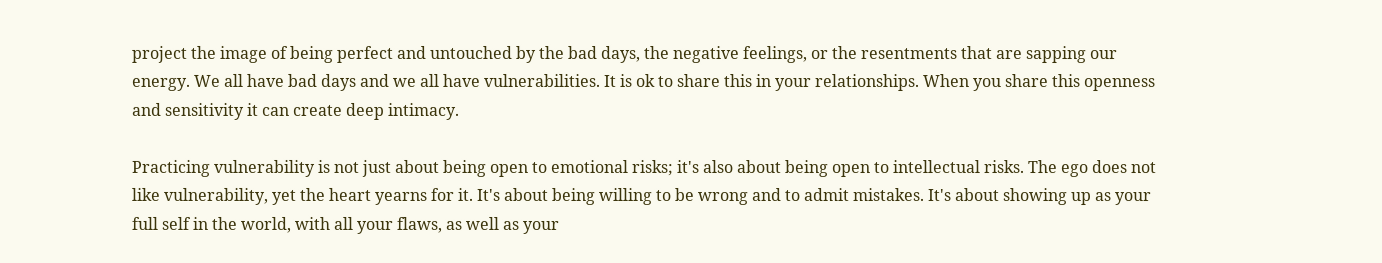project the image of being perfect and untouched by the bad days, the negative feelings, or the resentments that are sapping our energy. We all have bad days and we all have vulnerabilities. It is ok to share this in your relationships. When you share this openness and sensitivity it can create deep intimacy.

Practicing vulnerability is not just about being open to emotional risks; it's also about being open to intellectual risks. The ego does not like vulnerability, yet the heart yearns for it. It's about being willing to be wrong and to admit mistakes. It's about showing up as your full self in the world, with all your flaws, as well as your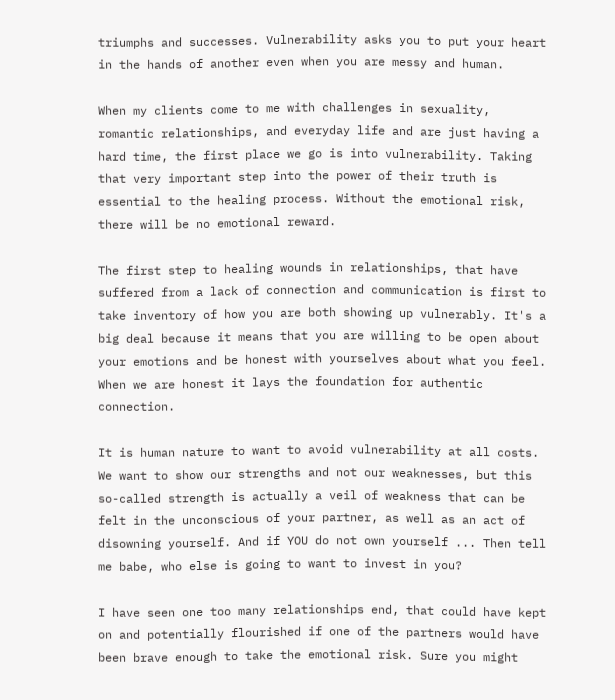triumphs and successes. Vulnerability asks you to put your heart in the hands of another even when you are messy and human.

When my clients come to me with challenges in sexuality, romantic relationships, and everyday life and are just having a hard time, the first place we go is into vulnerability. Taking that very important step into the power of their truth is essential to the healing process. Without the emotional risk, there will be no emotional reward.

The first step to healing wounds in relationships, that have suffered from a lack of connection and communication is first to take inventory of how you are both showing up vulnerably. It's a big deal because it means that you are willing to be open about your emotions and be honest with yourselves about what you feel. When we are honest it lays the foundation for authentic connection.

It is human nature to want to avoid vulnerability at all costs. We want to show our strengths and not our weaknesses, but this so-called strength is actually a veil of weakness that can be felt in the unconscious of your partner, as well as an act of disowning yourself. And if YOU do not own yourself ... Then tell me babe, who else is going to want to invest in you?

I have seen one too many relationships end, that could have kept on and potentially flourished if one of the partners would have been brave enough to take the emotional risk. Sure you might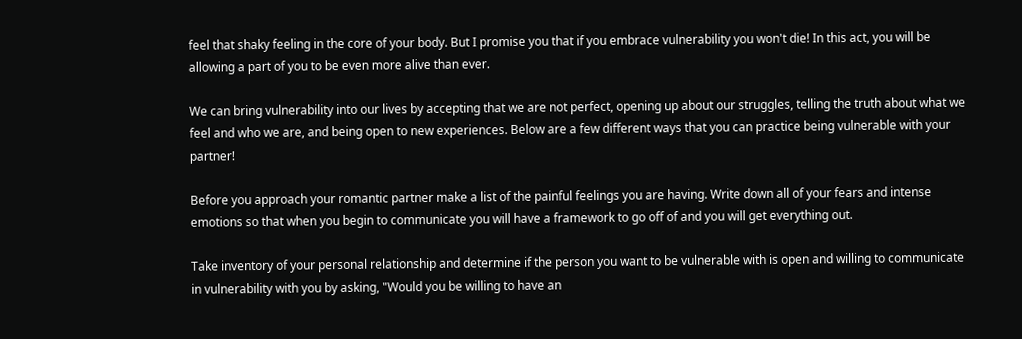feel that shaky feeling in the core of your body. But I promise you that if you embrace vulnerability you won't die! In this act, you will be allowing a part of you to be even more alive than ever.

We can bring vulnerability into our lives by accepting that we are not perfect, opening up about our struggles, telling the truth about what we feel and who we are, and being open to new experiences. Below are a few different ways that you can practice being vulnerable with your partner!

Before you approach your romantic partner make a list of the painful feelings you are having. Write down all of your fears and intense emotions so that when you begin to communicate you will have a framework to go off of and you will get everything out.

Take inventory of your personal relationship and determine if the person you want to be vulnerable with is open and willing to communicate in vulnerability with you by asking, "Would you be willing to have an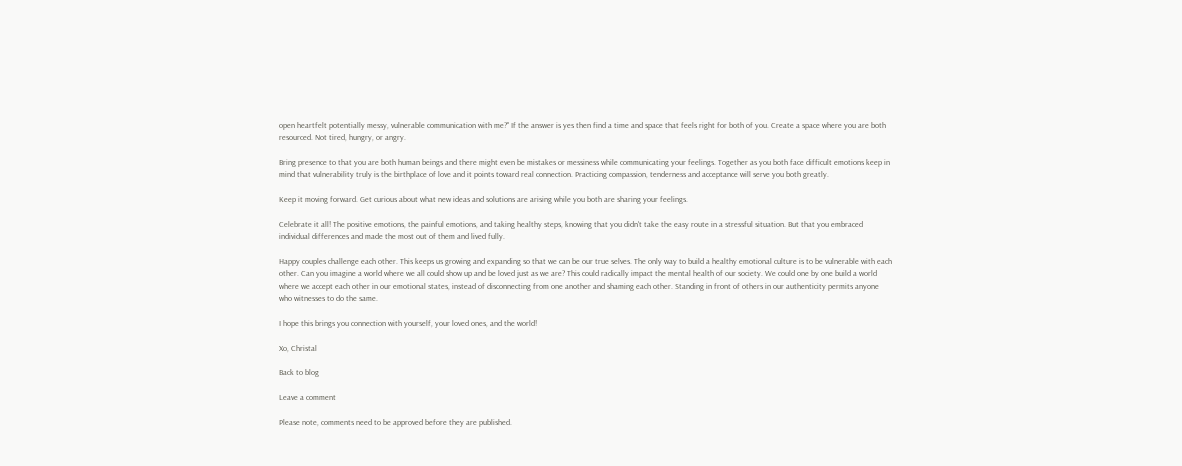open heartfelt potentially messy, vulnerable communication with me?" If the answer is yes then find a time and space that feels right for both of you. Create a space where you are both resourced. Not tired, hungry, or angry.

Bring presence to that you are both human beings and there might even be mistakes or messiness while communicating your feelings. Together as you both face difficult emotions keep in mind that vulnerability truly is the birthplace of love and it points toward real connection. Practicing compassion, tenderness and acceptance will serve you both greatly.

Keep it moving forward. Get curious about what new ideas and solutions are arising while you both are sharing your feelings.

Celebrate it all! The positive emotions, the painful emotions, and taking healthy steps, knowing that you didn't take the easy route in a stressful situation. But that you embraced individual differences and made the most out of them and lived fully.

Happy couples challenge each other. This keeps us growing and expanding so that we can be our true selves. The only way to build a healthy emotional culture is to be vulnerable with each other. Can you imagine a world where we all could show up and be loved just as we are? This could radically impact the mental health of our society. We could one by one build a world where we accept each other in our emotional states, instead of disconnecting from one another and shaming each other. Standing in front of others in our authenticity permits anyone who witnesses to do the same.

I hope this brings you connection with yourself, your loved ones, and the world!

Xo, Christal

Back to blog

Leave a comment

Please note, comments need to be approved before they are published.